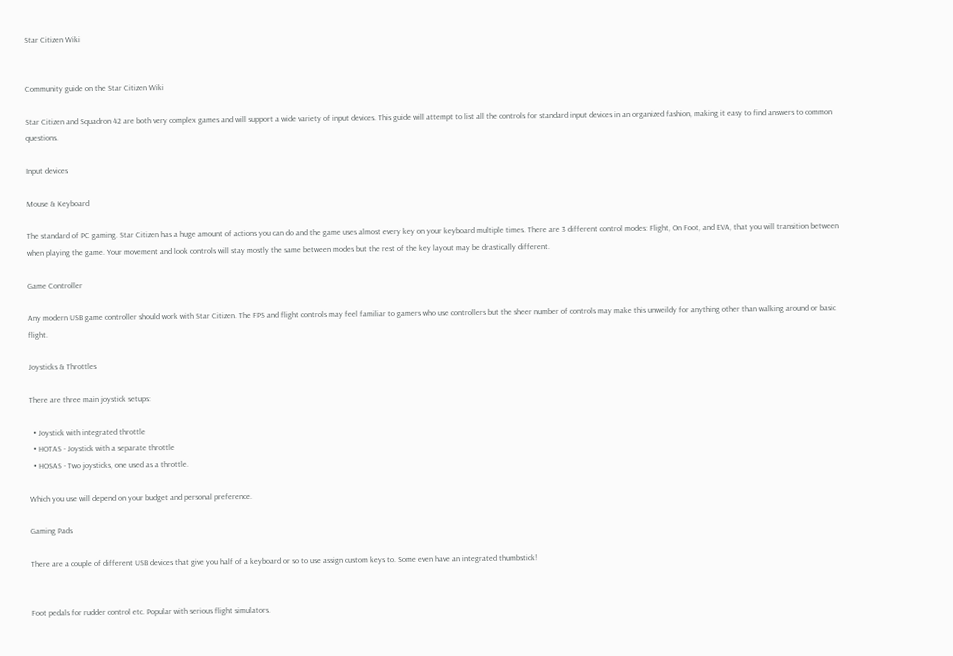Star Citizen Wiki


Community guide on the Star Citizen Wiki

Star Citizen and Squadron 42 are both very complex games and will support a wide variety of input devices. This guide will attempt to list all the controls for standard input devices in an organized fashion, making it easy to find answers to common questions.

Input devices

Mouse & Keyboard

The standard of PC gaming. Star Citizen has a huge amount of actions you can do and the game uses almost every key on your keyboard multiple times. There are 3 different control modes: Flight, On Foot, and EVA, that you will transition between when playing the game. Your movement and look controls will stay mostly the same between modes but the rest of the key layout may be drastically different.

Game Controller

Any modern USB game controller should work with Star Citizen. The FPS and flight controls may feel familiar to gamers who use controllers but the sheer number of controls may make this unweildy for anything other than walking around or basic flight.

Joysticks & Throttles

There are three main joystick setups:

  • Joystick with integrated throttle
  • HOTAS - Joystick with a separate throttle
  • HOSAS - Two joysticks, one used as a throttle.

Which you use will depend on your budget and personal preference.

Gaming Pads

There are a couple of different USB devices that give you half of a keyboard or so to use assign custom keys to. Some even have an integrated thumbstick!


Foot pedals for rudder control etc. Popular with serious flight simulators.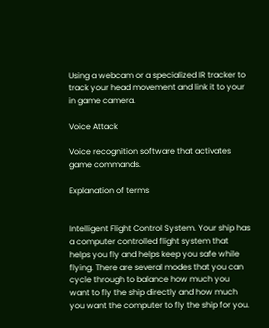Using a webcam or a specialized IR tracker to track your head movement and link it to your in game camera.

Voice Attack

Voice recognition software that activates game commands.

Explanation of terms


Intelligent Flight Control System. Your ship has a computer controlled flight system that helps you fly and helps keep you safe while flying. There are several modes that you can cycle through to balance how much you want to fly the ship directly and how much you want the computer to fly the ship for you.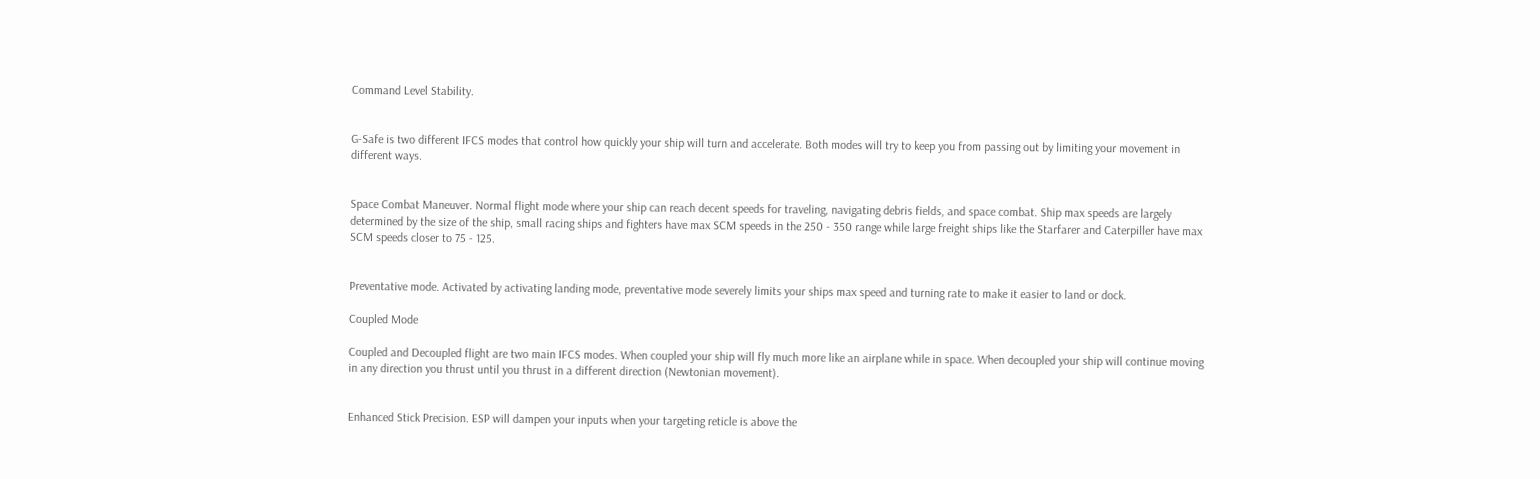Command Level Stability.


G-Safe is two different IFCS modes that control how quickly your ship will turn and accelerate. Both modes will try to keep you from passing out by limiting your movement in different ways.


Space Combat Maneuver. Normal flight mode where your ship can reach decent speeds for traveling, navigating debris fields, and space combat. Ship max speeds are largely determined by the size of the ship, small racing ships and fighters have max SCM speeds in the 250 - 350 range while large freight ships like the Starfarer and Caterpiller have max SCM speeds closer to 75 - 125.


Preventative mode. Activated by activating landing mode, preventative mode severely limits your ships max speed and turning rate to make it easier to land or dock.

Coupled Mode

Coupled and Decoupled flight are two main IFCS modes. When coupled your ship will fly much more like an airplane while in space. When decoupled your ship will continue moving in any direction you thrust until you thrust in a different direction (Newtonian movement).


Enhanced Stick Precision. ESP will dampen your inputs when your targeting reticle is above the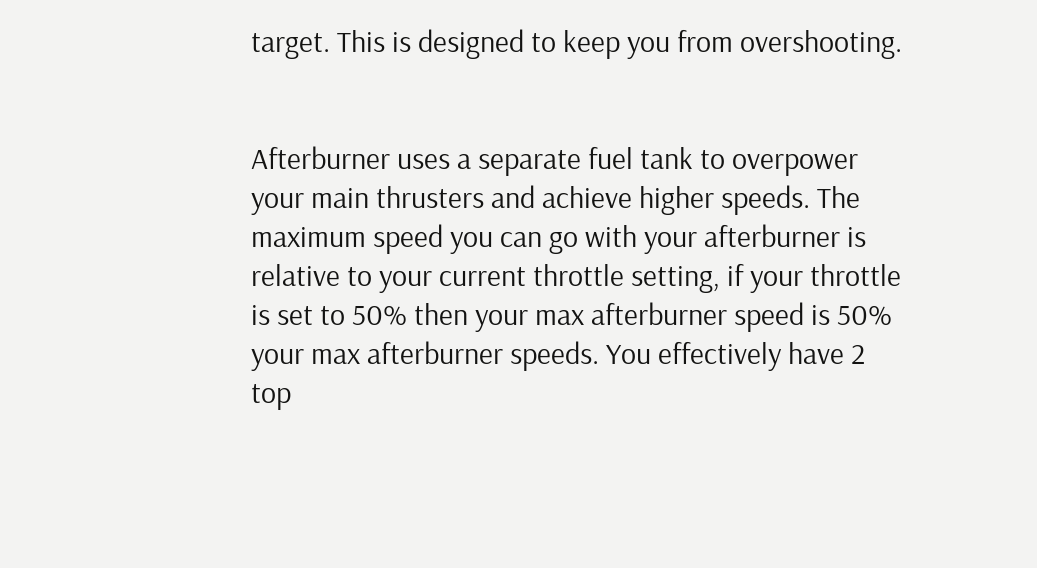target. This is designed to keep you from overshooting.


Afterburner uses a separate fuel tank to overpower your main thrusters and achieve higher speeds. The maximum speed you can go with your afterburner is relative to your current throttle setting, if your throttle is set to 50% then your max afterburner speed is 50% your max afterburner speeds. You effectively have 2 top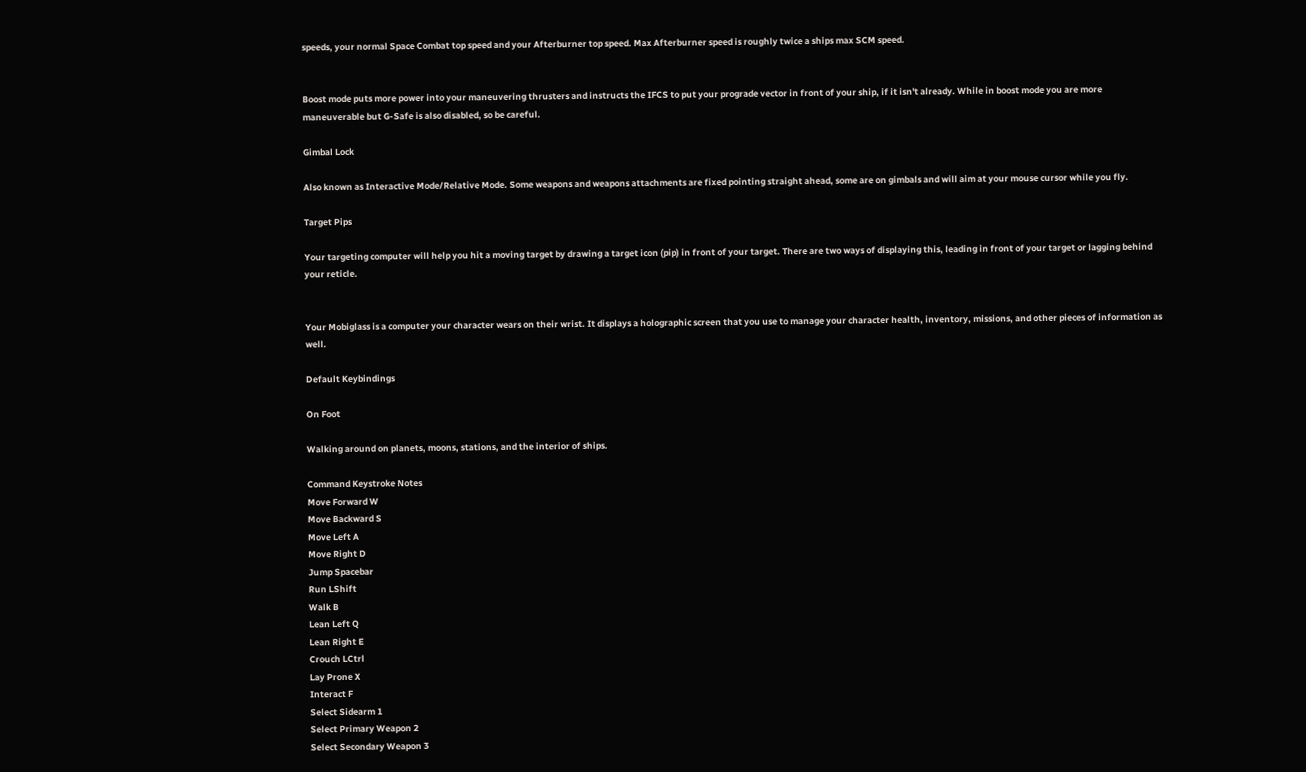speeds, your normal Space Combat top speed and your Afterburner top speed. Max Afterburner speed is roughly twice a ships max SCM speed.


Boost mode puts more power into your maneuvering thrusters and instructs the IFCS to put your prograde vector in front of your ship, if it isn't already. While in boost mode you are more maneuverable but G-Safe is also disabled, so be careful.

Gimbal Lock

Also known as Interactive Mode/Relative Mode. Some weapons and weapons attachments are fixed pointing straight ahead, some are on gimbals and will aim at your mouse cursor while you fly.

Target Pips

Your targeting computer will help you hit a moving target by drawing a target icon (pip) in front of your target. There are two ways of displaying this, leading in front of your target or lagging behind your reticle.


Your Mobiglass is a computer your character wears on their wrist. It displays a holographic screen that you use to manage your character health, inventory, missions, and other pieces of information as well.

Default Keybindings

On Foot

Walking around on planets, moons, stations, and the interior of ships.

Command Keystroke Notes
Move Forward W
Move Backward S
Move Left A
Move Right D
Jump Spacebar
Run LShift
Walk B
Lean Left Q
Lean Right E
Crouch LCtrl
Lay Prone X
Interact F
Select Sidearm 1
Select Primary Weapon 2
Select Secondary Weapon 3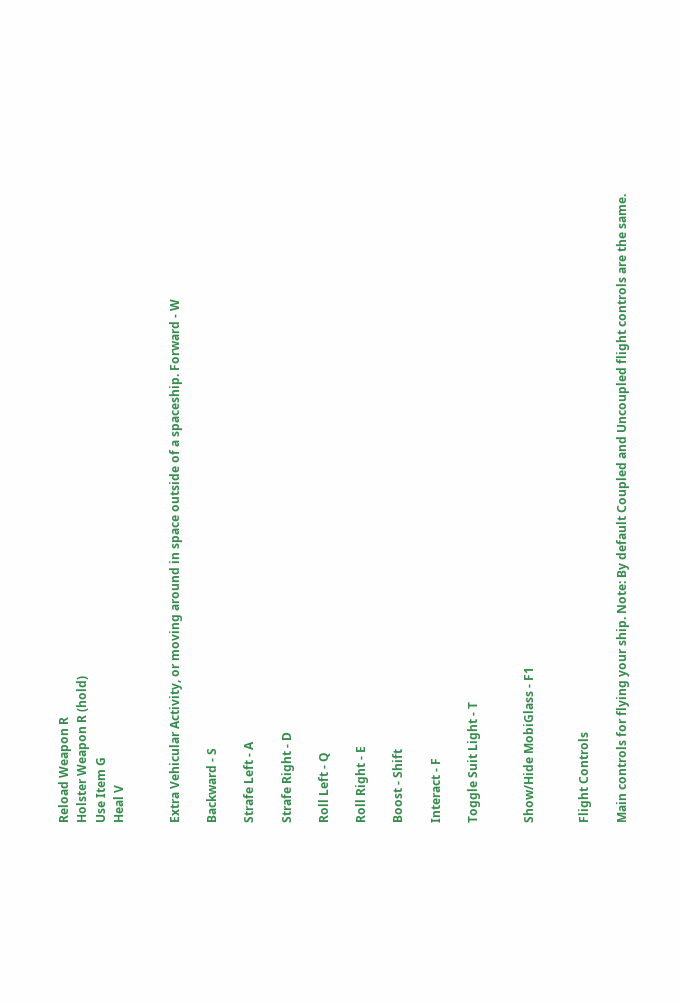Reload Weapon R
Holster Weapon R (hold)
Use Item G
Heal V


Extra Vehicular Activity, or moving around in space outside of a spaceship. Forward - W

Backward - S

Strafe Left - A

Strafe Right - D

Roll Left - Q

Roll Right - E

Boost - Shift

Interact - F

Toggle Suit Light - T


Show/Hide MobiGlass - F1


Flight Controls

Main controls for flying your ship. Note: By default Coupled and Uncoupled flight controls are the same.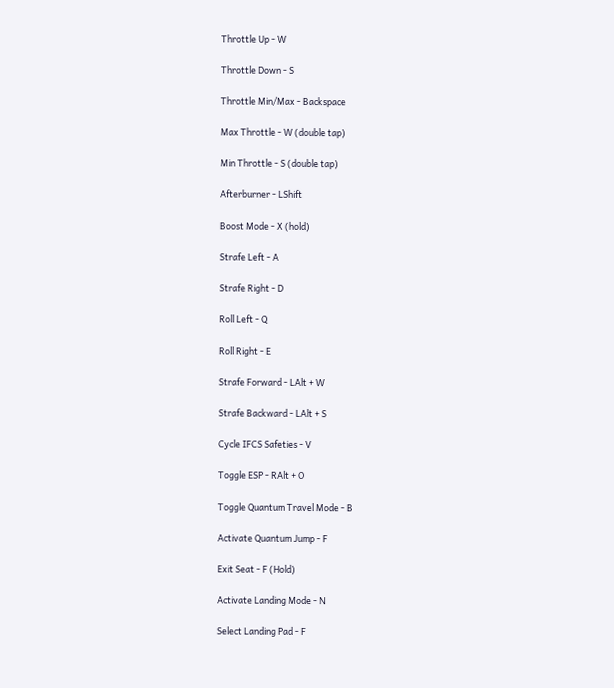Throttle Up - W

Throttle Down - S

Throttle Min/Max - Backspace

Max Throttle - W (double tap)

Min Throttle - S (double tap)

Afterburner - LShift

Boost Mode - X (hold)

Strafe Left - A

Strafe Right - D

Roll Left - Q

Roll Right - E

Strafe Forward - LAlt + W

Strafe Backward - LAlt + S

Cycle IFCS Safeties - V

Toggle ESP - RAlt + O

Toggle Quantum Travel Mode - B

Activate Quantum Jump - F

Exit Seat - F (Hold)

Activate Landing Mode - N

Select Landing Pad - F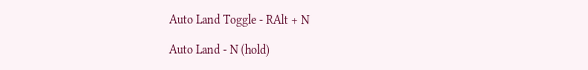Auto Land Toggle - RAlt + N

Auto Land - N (hold)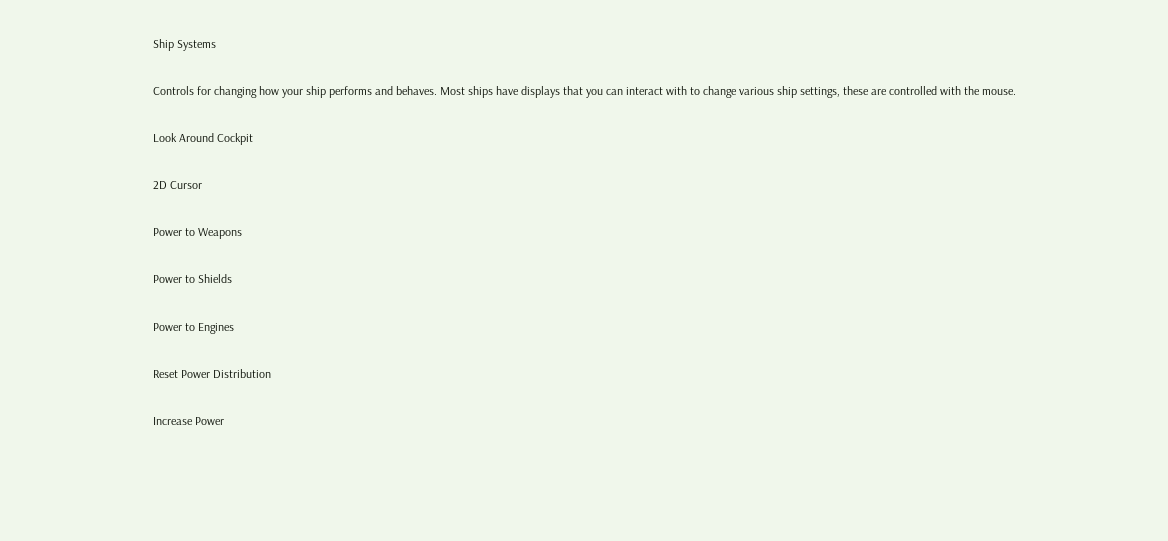Ship Systems

Controls for changing how your ship performs and behaves. Most ships have displays that you can interact with to change various ship settings, these are controlled with the mouse.

Look Around Cockpit

2D Cursor

Power to Weapons

Power to Shields

Power to Engines

Reset Power Distribution

Increase Power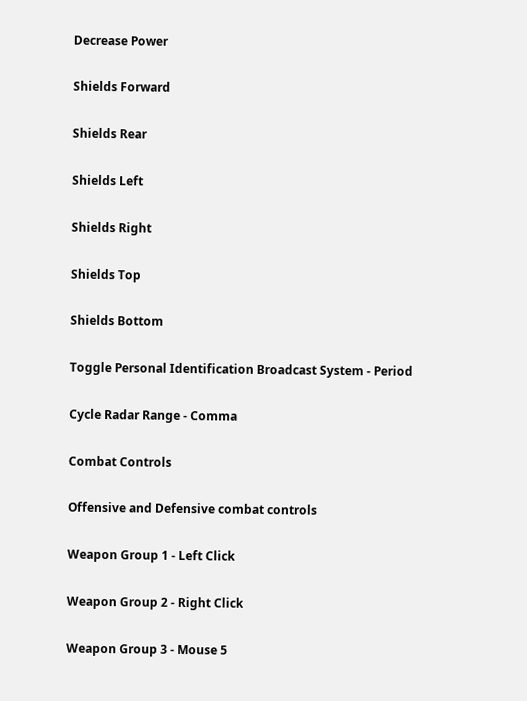Decrease Power

Shields Forward

Shields Rear

Shields Left

Shields Right

Shields Top

Shields Bottom

Toggle Personal Identification Broadcast System - Period

Cycle Radar Range - Comma

Combat Controls

Offensive and Defensive combat controls

Weapon Group 1 - Left Click

Weapon Group 2 - Right Click

Weapon Group 3 - Mouse 5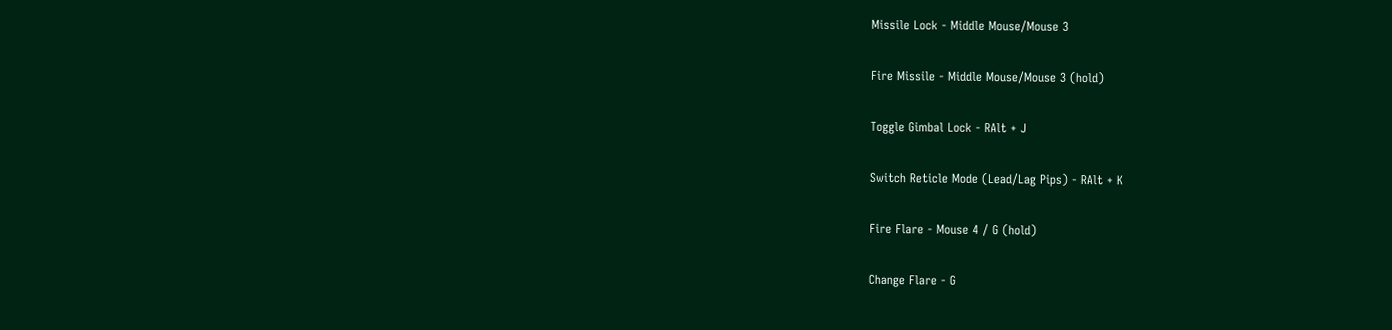Missile Lock - Middle Mouse/Mouse 3

Fire Missile - Middle Mouse/Mouse 3 (hold)

Toggle Gimbal Lock - RAlt + J

Switch Reticle Mode (Lead/Lag Pips) - RAlt + K

Fire Flare - Mouse 4 / G (hold)

Change Flare - G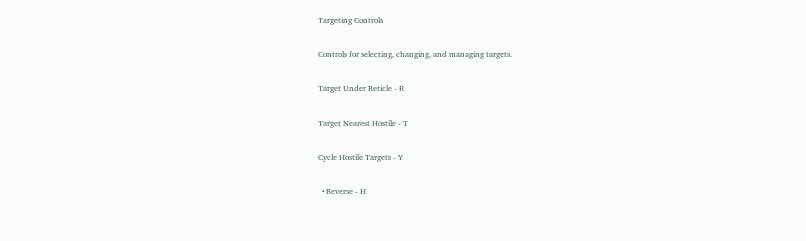Targeting Controls

Controls for selecting, changing, and managing targets.

Target Under Reticle - R

Target Nearest Hostile - T

Cycle Hostile Targets - Y

  • Reverse - H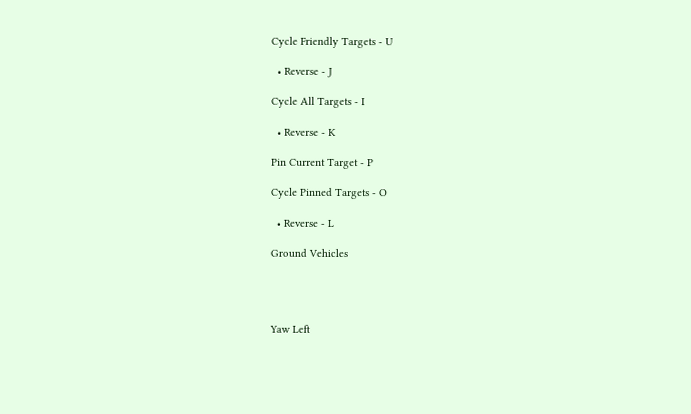Cycle Friendly Targets - U

  • Reverse - J

Cycle All Targets - I

  • Reverse - K

Pin Current Target - P

Cycle Pinned Targets - O

  • Reverse - L

Ground Vehicles




Yaw Left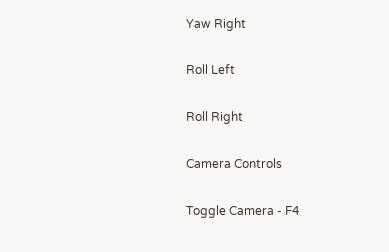Yaw Right

Roll Left

Roll Right

Camera Controls

Toggle Camera - F4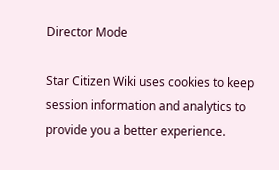Director Mode

Star Citizen Wiki uses cookies to keep session information and analytics to provide you a better experience.